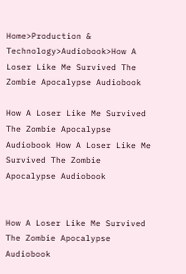Home>Production & Technology>Audiobook>How A Loser Like Me Survived The Zombie Apocalypse Audiobook

How A Loser Like Me Survived The Zombie Apocalypse Audiobook How A Loser Like Me Survived The Zombie Apocalypse Audiobook


How A Loser Like Me Survived The Zombie Apocalypse Audiobook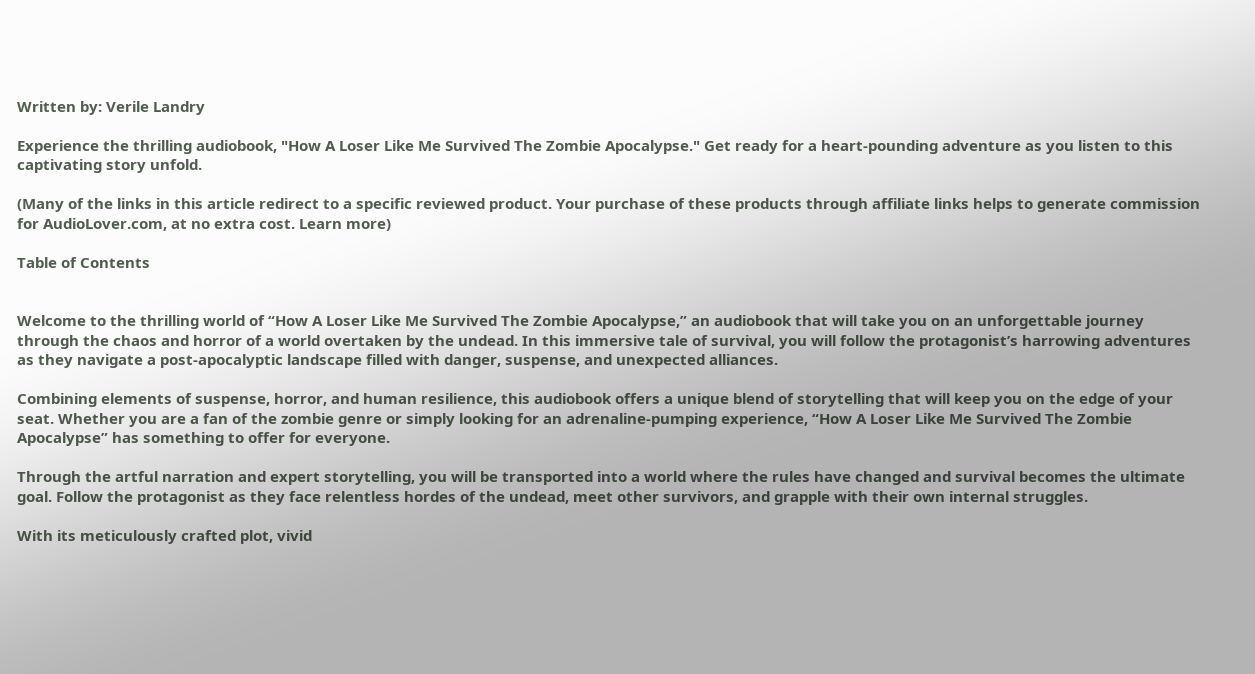Written by: Verile Landry

Experience the thrilling audiobook, "How A Loser Like Me Survived The Zombie Apocalypse." Get ready for a heart-pounding adventure as you listen to this captivating story unfold.

(Many of the links in this article redirect to a specific reviewed product. Your purchase of these products through affiliate links helps to generate commission for AudioLover.com, at no extra cost. Learn more)

Table of Contents


Welcome to the thrilling world of “How A Loser Like Me Survived The Zombie Apocalypse,” an audiobook that will take you on an unforgettable journey through the chaos and horror of a world overtaken by the undead. In this immersive tale of survival, you will follow the protagonist’s harrowing adventures as they navigate a post-apocalyptic landscape filled with danger, suspense, and unexpected alliances.

Combining elements of suspense, horror, and human resilience, this audiobook offers a unique blend of storytelling that will keep you on the edge of your seat. Whether you are a fan of the zombie genre or simply looking for an adrenaline-pumping experience, “How A Loser Like Me Survived The Zombie Apocalypse” has something to offer for everyone.

Through the artful narration and expert storytelling, you will be transported into a world where the rules have changed and survival becomes the ultimate goal. Follow the protagonist as they face relentless hordes of the undead, meet other survivors, and grapple with their own internal struggles.

With its meticulously crafted plot, vivid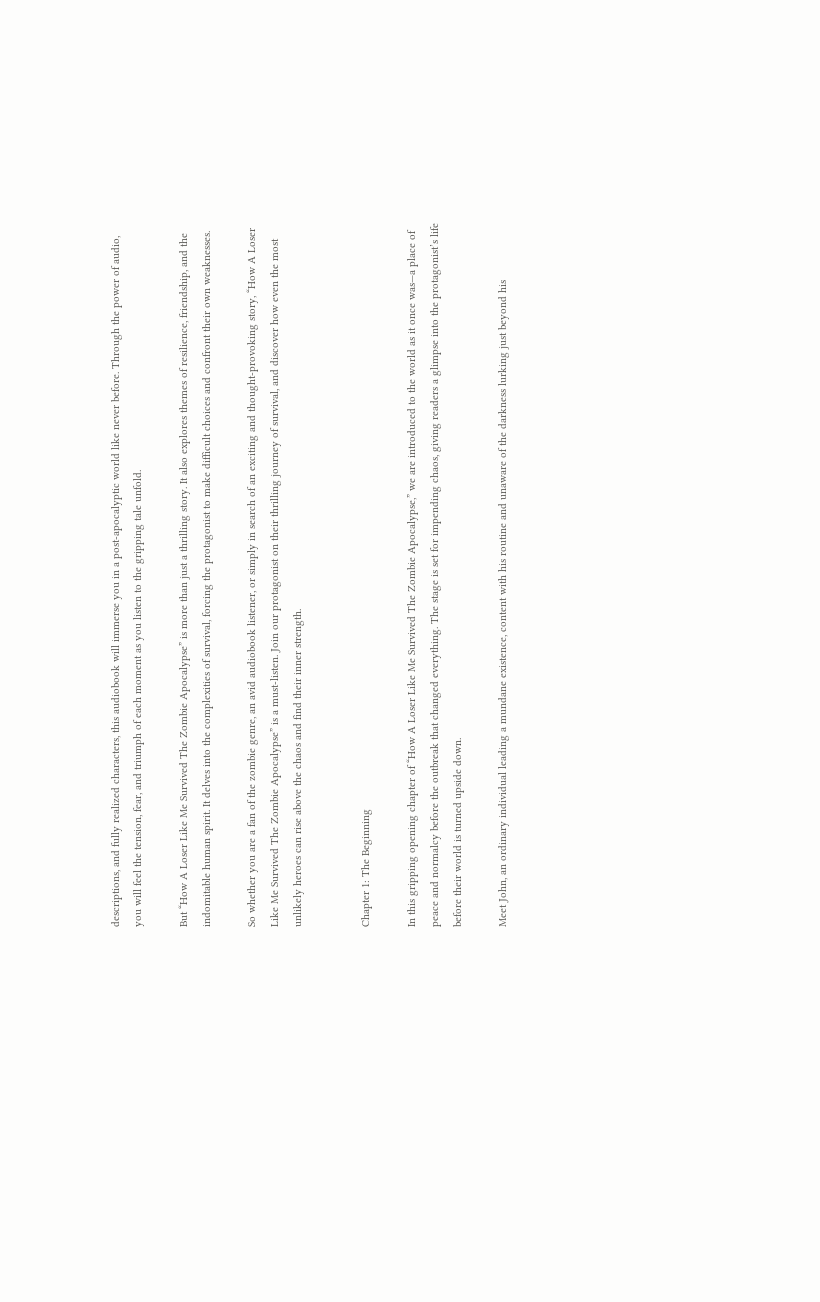descriptions, and fully realized characters, this audiobook will immerse you in a post-apocalyptic world like never before. Through the power of audio, you will feel the tension, fear, and triumph of each moment as you listen to the gripping tale unfold.

But “How A Loser Like Me Survived The Zombie Apocalypse” is more than just a thrilling story. It also explores themes of resilience, friendship, and the indomitable human spirit. It delves into the complexities of survival, forcing the protagonist to make difficult choices and confront their own weaknesses.

So whether you are a fan of the zombie genre, an avid audiobook listener, or simply in search of an exciting and thought-provoking story, “How A Loser Like Me Survived The Zombie Apocalypse” is a must-listen. Join our protagonist on their thrilling journey of survival, and discover how even the most unlikely heroes can rise above the chaos and find their inner strength.


Chapter 1: The Beginning

In this gripping opening chapter of “How A Loser Like Me Survived The Zombie Apocalypse,” we are introduced to the world as it once was—a place of peace and normalcy before the outbreak that changed everything. The stage is set for impending chaos, giving readers a glimpse into the protagonist’s life before their world is turned upside down.

Meet John, an ordinary individual leading a mundane existence, content with his routine and unaware of the darkness lurking just beyond his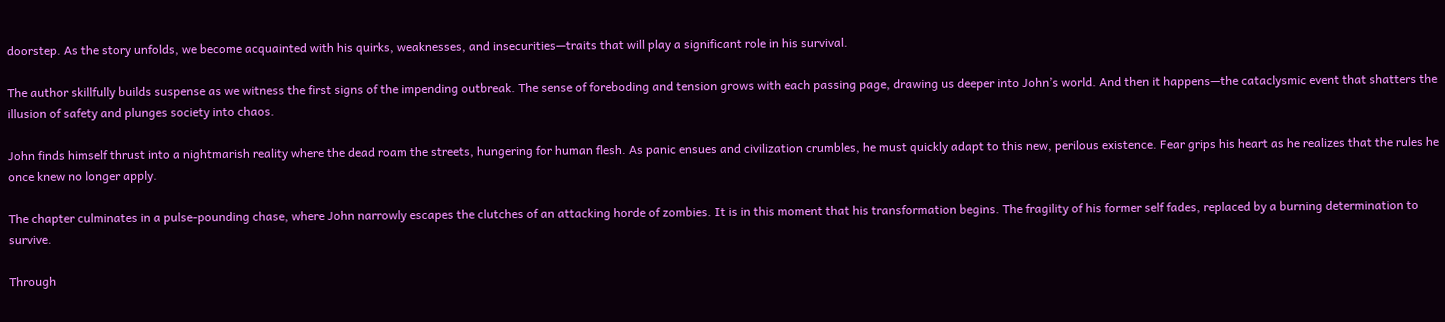doorstep. As the story unfolds, we become acquainted with his quirks, weaknesses, and insecurities—traits that will play a significant role in his survival.

The author skillfully builds suspense as we witness the first signs of the impending outbreak. The sense of foreboding and tension grows with each passing page, drawing us deeper into John’s world. And then it happens—the cataclysmic event that shatters the illusion of safety and plunges society into chaos.

John finds himself thrust into a nightmarish reality where the dead roam the streets, hungering for human flesh. As panic ensues and civilization crumbles, he must quickly adapt to this new, perilous existence. Fear grips his heart as he realizes that the rules he once knew no longer apply.

The chapter culminates in a pulse-pounding chase, where John narrowly escapes the clutches of an attacking horde of zombies. It is in this moment that his transformation begins. The fragility of his former self fades, replaced by a burning determination to survive.

Through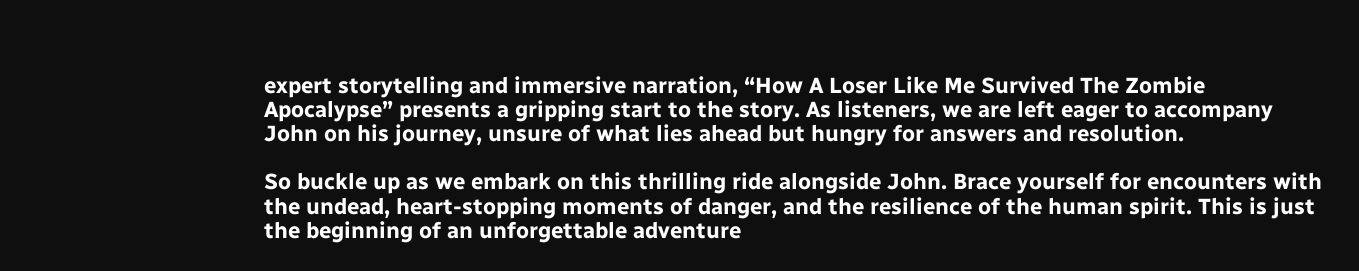expert storytelling and immersive narration, “How A Loser Like Me Survived The Zombie Apocalypse” presents a gripping start to the story. As listeners, we are left eager to accompany John on his journey, unsure of what lies ahead but hungry for answers and resolution.

So buckle up as we embark on this thrilling ride alongside John. Brace yourself for encounters with the undead, heart-stopping moments of danger, and the resilience of the human spirit. This is just the beginning of an unforgettable adventure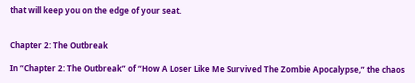that will keep you on the edge of your seat.


Chapter 2: The Outbreak

In “Chapter 2: The Outbreak” of “How A Loser Like Me Survived The Zombie Apocalypse,” the chaos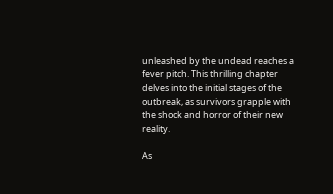unleashed by the undead reaches a fever pitch. This thrilling chapter delves into the initial stages of the outbreak, as survivors grapple with the shock and horror of their new reality.

As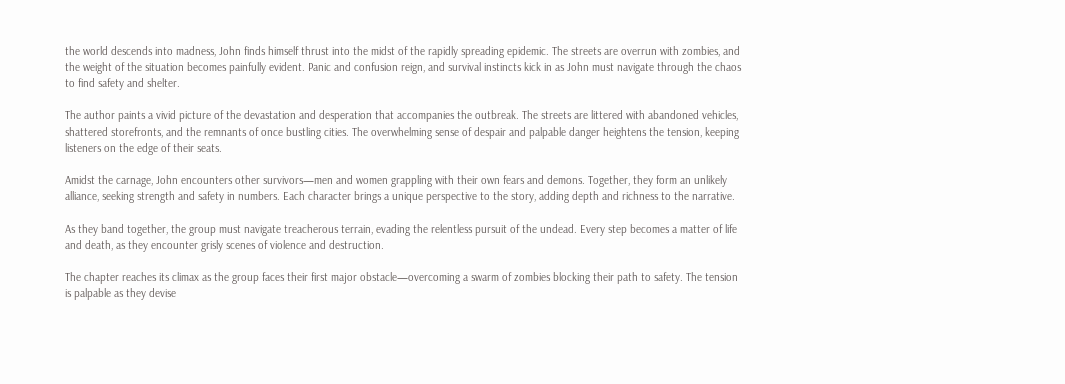the world descends into madness, John finds himself thrust into the midst of the rapidly spreading epidemic. The streets are overrun with zombies, and the weight of the situation becomes painfully evident. Panic and confusion reign, and survival instincts kick in as John must navigate through the chaos to find safety and shelter.

The author paints a vivid picture of the devastation and desperation that accompanies the outbreak. The streets are littered with abandoned vehicles, shattered storefronts, and the remnants of once bustling cities. The overwhelming sense of despair and palpable danger heightens the tension, keeping listeners on the edge of their seats.

Amidst the carnage, John encounters other survivors—men and women grappling with their own fears and demons. Together, they form an unlikely alliance, seeking strength and safety in numbers. Each character brings a unique perspective to the story, adding depth and richness to the narrative.

As they band together, the group must navigate treacherous terrain, evading the relentless pursuit of the undead. Every step becomes a matter of life and death, as they encounter grisly scenes of violence and destruction.

The chapter reaches its climax as the group faces their first major obstacle—overcoming a swarm of zombies blocking their path to safety. The tension is palpable as they devise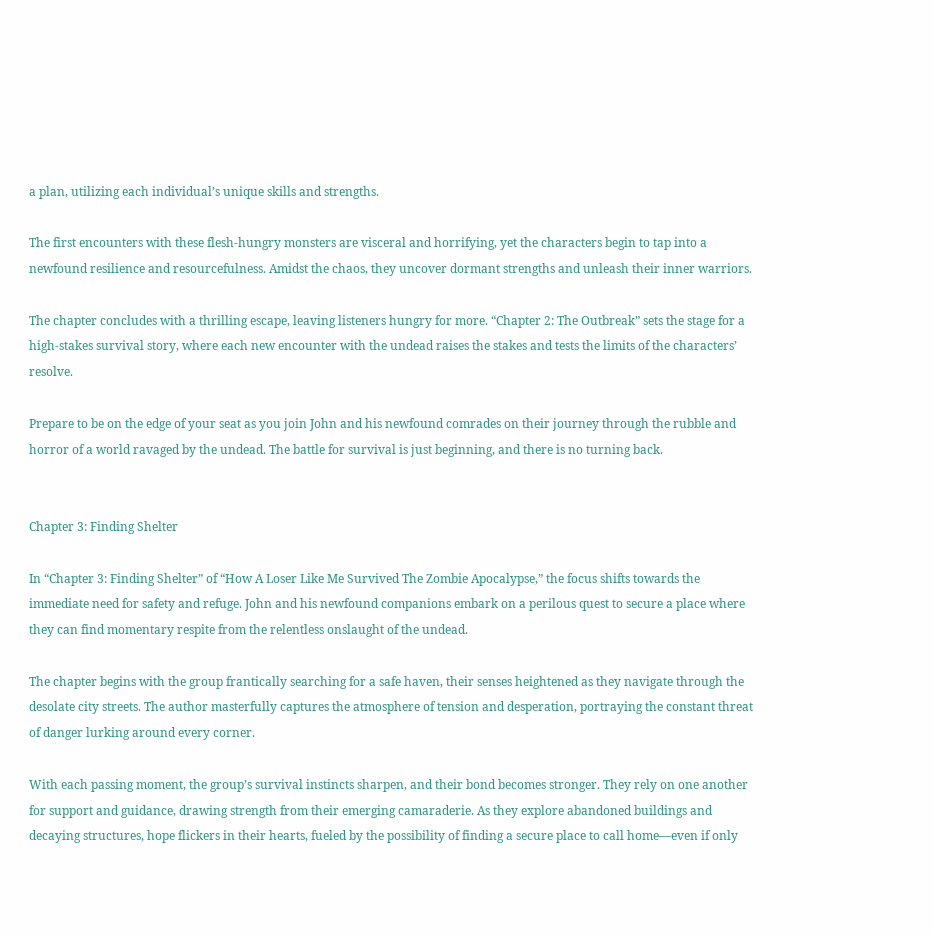a plan, utilizing each individual’s unique skills and strengths.

The first encounters with these flesh-hungry monsters are visceral and horrifying, yet the characters begin to tap into a newfound resilience and resourcefulness. Amidst the chaos, they uncover dormant strengths and unleash their inner warriors.

The chapter concludes with a thrilling escape, leaving listeners hungry for more. “Chapter 2: The Outbreak” sets the stage for a high-stakes survival story, where each new encounter with the undead raises the stakes and tests the limits of the characters’ resolve.

Prepare to be on the edge of your seat as you join John and his newfound comrades on their journey through the rubble and horror of a world ravaged by the undead. The battle for survival is just beginning, and there is no turning back.


Chapter 3: Finding Shelter

In “Chapter 3: Finding Shelter” of “How A Loser Like Me Survived The Zombie Apocalypse,” the focus shifts towards the immediate need for safety and refuge. John and his newfound companions embark on a perilous quest to secure a place where they can find momentary respite from the relentless onslaught of the undead.

The chapter begins with the group frantically searching for a safe haven, their senses heightened as they navigate through the desolate city streets. The author masterfully captures the atmosphere of tension and desperation, portraying the constant threat of danger lurking around every corner.

With each passing moment, the group’s survival instincts sharpen, and their bond becomes stronger. They rely on one another for support and guidance, drawing strength from their emerging camaraderie. As they explore abandoned buildings and decaying structures, hope flickers in their hearts, fueled by the possibility of finding a secure place to call home—even if only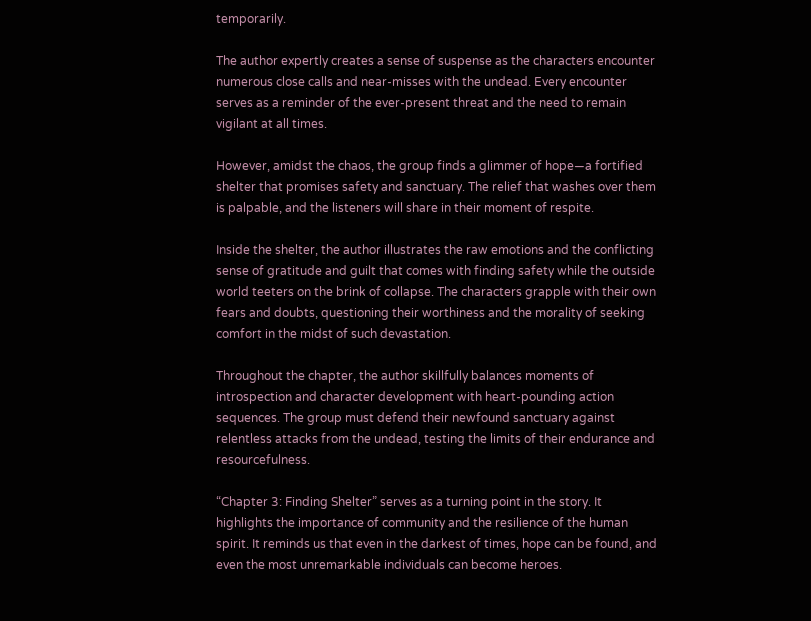temporarily.

The author expertly creates a sense of suspense as the characters encounter numerous close calls and near-misses with the undead. Every encounter serves as a reminder of the ever-present threat and the need to remain vigilant at all times.

However, amidst the chaos, the group finds a glimmer of hope—a fortified shelter that promises safety and sanctuary. The relief that washes over them is palpable, and the listeners will share in their moment of respite.

Inside the shelter, the author illustrates the raw emotions and the conflicting sense of gratitude and guilt that comes with finding safety while the outside world teeters on the brink of collapse. The characters grapple with their own fears and doubts, questioning their worthiness and the morality of seeking comfort in the midst of such devastation.

Throughout the chapter, the author skillfully balances moments of introspection and character development with heart-pounding action sequences. The group must defend their newfound sanctuary against relentless attacks from the undead, testing the limits of their endurance and resourcefulness.

“Chapter 3: Finding Shelter” serves as a turning point in the story. It highlights the importance of community and the resilience of the human spirit. It reminds us that even in the darkest of times, hope can be found, and even the most unremarkable individuals can become heroes.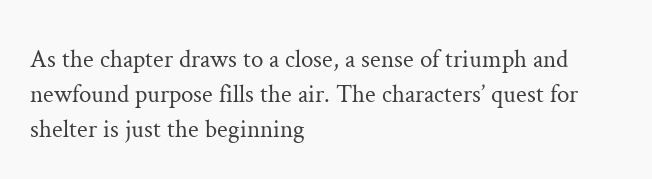As the chapter draws to a close, a sense of triumph and newfound purpose fills the air. The characters’ quest for shelter is just the beginning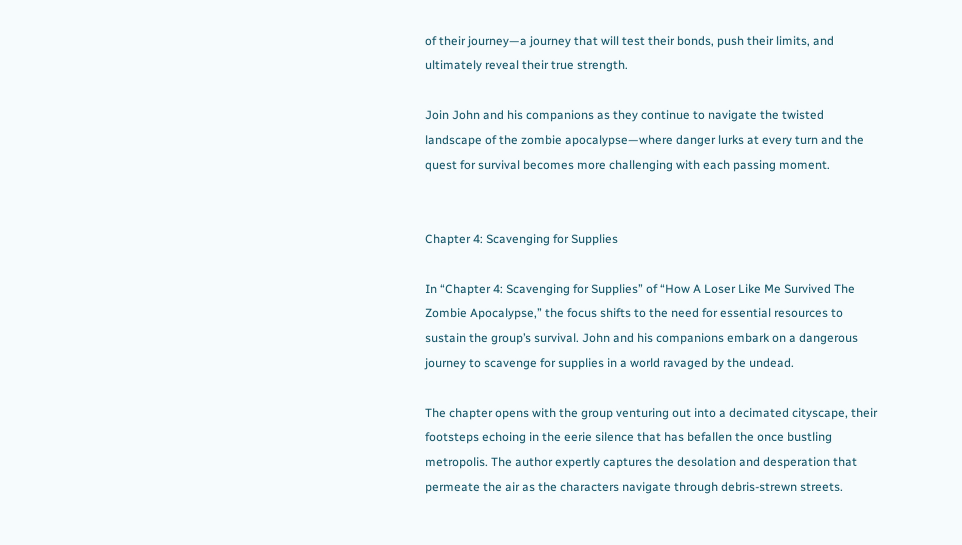of their journey—a journey that will test their bonds, push their limits, and ultimately reveal their true strength.

Join John and his companions as they continue to navigate the twisted landscape of the zombie apocalypse—where danger lurks at every turn and the quest for survival becomes more challenging with each passing moment.


Chapter 4: Scavenging for Supplies

In “Chapter 4: Scavenging for Supplies” of “How A Loser Like Me Survived The Zombie Apocalypse,” the focus shifts to the need for essential resources to sustain the group’s survival. John and his companions embark on a dangerous journey to scavenge for supplies in a world ravaged by the undead.

The chapter opens with the group venturing out into a decimated cityscape, their footsteps echoing in the eerie silence that has befallen the once bustling metropolis. The author expertly captures the desolation and desperation that permeate the air as the characters navigate through debris-strewn streets.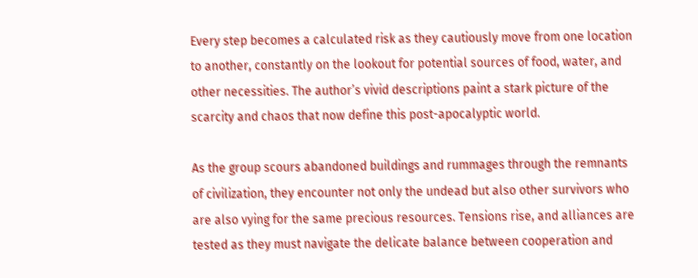Every step becomes a calculated risk as they cautiously move from one location to another, constantly on the lookout for potential sources of food, water, and other necessities. The author’s vivid descriptions paint a stark picture of the scarcity and chaos that now define this post-apocalyptic world.

As the group scours abandoned buildings and rummages through the remnants of civilization, they encounter not only the undead but also other survivors who are also vying for the same precious resources. Tensions rise, and alliances are tested as they must navigate the delicate balance between cooperation and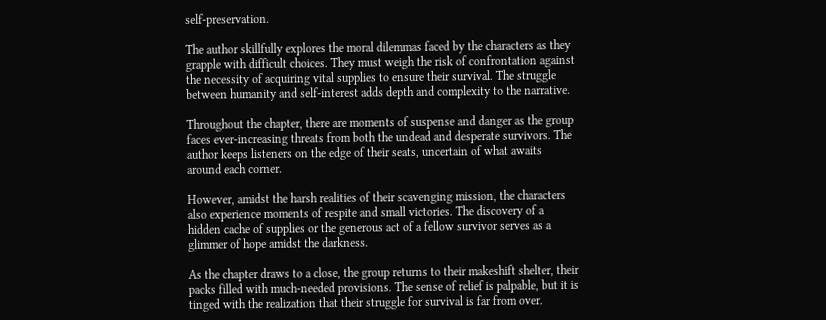self-preservation.

The author skillfully explores the moral dilemmas faced by the characters as they grapple with difficult choices. They must weigh the risk of confrontation against the necessity of acquiring vital supplies to ensure their survival. The struggle between humanity and self-interest adds depth and complexity to the narrative.

Throughout the chapter, there are moments of suspense and danger as the group faces ever-increasing threats from both the undead and desperate survivors. The author keeps listeners on the edge of their seats, uncertain of what awaits around each corner.

However, amidst the harsh realities of their scavenging mission, the characters also experience moments of respite and small victories. The discovery of a hidden cache of supplies or the generous act of a fellow survivor serves as a glimmer of hope amidst the darkness.

As the chapter draws to a close, the group returns to their makeshift shelter, their packs filled with much-needed provisions. The sense of relief is palpable, but it is tinged with the realization that their struggle for survival is far from over.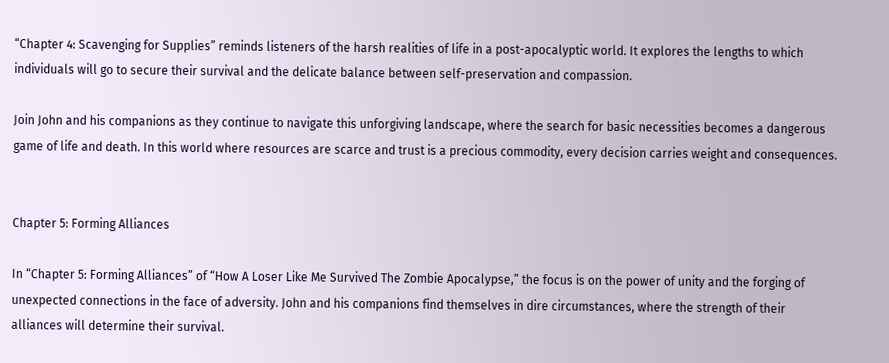“Chapter 4: Scavenging for Supplies” reminds listeners of the harsh realities of life in a post-apocalyptic world. It explores the lengths to which individuals will go to secure their survival and the delicate balance between self-preservation and compassion.

Join John and his companions as they continue to navigate this unforgiving landscape, where the search for basic necessities becomes a dangerous game of life and death. In this world where resources are scarce and trust is a precious commodity, every decision carries weight and consequences.


Chapter 5: Forming Alliances

In “Chapter 5: Forming Alliances” of “How A Loser Like Me Survived The Zombie Apocalypse,” the focus is on the power of unity and the forging of unexpected connections in the face of adversity. John and his companions find themselves in dire circumstances, where the strength of their alliances will determine their survival.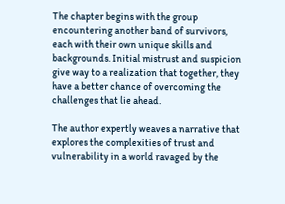The chapter begins with the group encountering another band of survivors, each with their own unique skills and backgrounds. Initial mistrust and suspicion give way to a realization that together, they have a better chance of overcoming the challenges that lie ahead.

The author expertly weaves a narrative that explores the complexities of trust and vulnerability in a world ravaged by the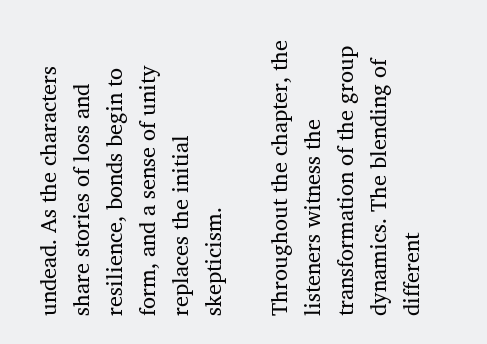undead. As the characters share stories of loss and resilience, bonds begin to form, and a sense of unity replaces the initial skepticism.

Throughout the chapter, the listeners witness the transformation of the group dynamics. The blending of different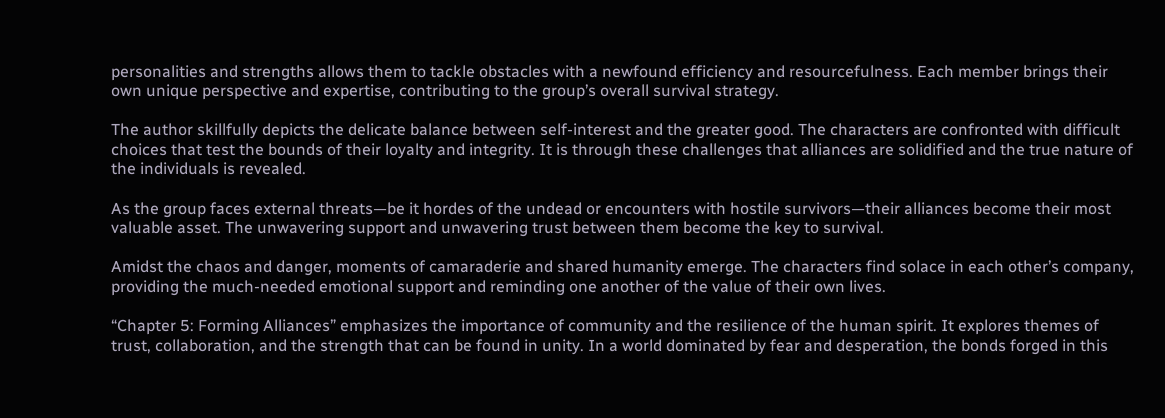personalities and strengths allows them to tackle obstacles with a newfound efficiency and resourcefulness. Each member brings their own unique perspective and expertise, contributing to the group’s overall survival strategy.

The author skillfully depicts the delicate balance between self-interest and the greater good. The characters are confronted with difficult choices that test the bounds of their loyalty and integrity. It is through these challenges that alliances are solidified and the true nature of the individuals is revealed.

As the group faces external threats—be it hordes of the undead or encounters with hostile survivors—their alliances become their most valuable asset. The unwavering support and unwavering trust between them become the key to survival.

Amidst the chaos and danger, moments of camaraderie and shared humanity emerge. The characters find solace in each other’s company, providing the much-needed emotional support and reminding one another of the value of their own lives.

“Chapter 5: Forming Alliances” emphasizes the importance of community and the resilience of the human spirit. It explores themes of trust, collaboration, and the strength that can be found in unity. In a world dominated by fear and desperation, the bonds forged in this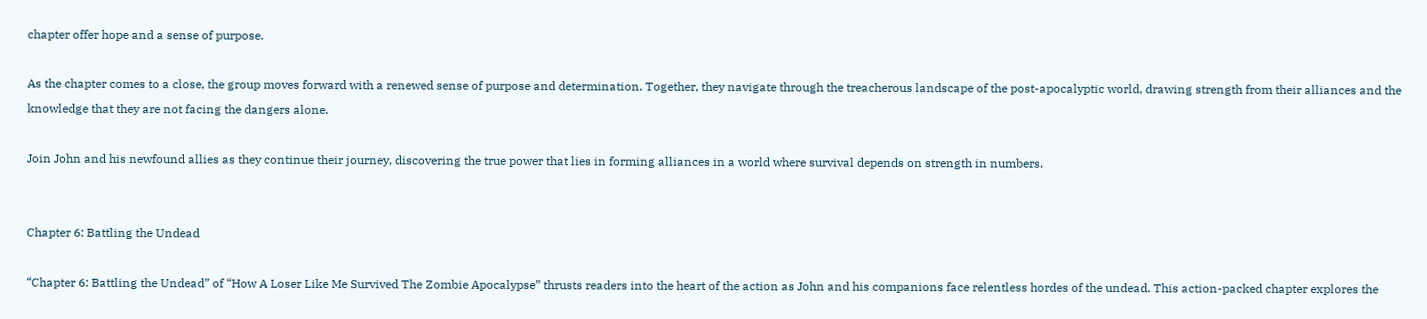chapter offer hope and a sense of purpose.

As the chapter comes to a close, the group moves forward with a renewed sense of purpose and determination. Together, they navigate through the treacherous landscape of the post-apocalyptic world, drawing strength from their alliances and the knowledge that they are not facing the dangers alone.

Join John and his newfound allies as they continue their journey, discovering the true power that lies in forming alliances in a world where survival depends on strength in numbers.


Chapter 6: Battling the Undead

“Chapter 6: Battling the Undead” of “How A Loser Like Me Survived The Zombie Apocalypse” thrusts readers into the heart of the action as John and his companions face relentless hordes of the undead. This action-packed chapter explores the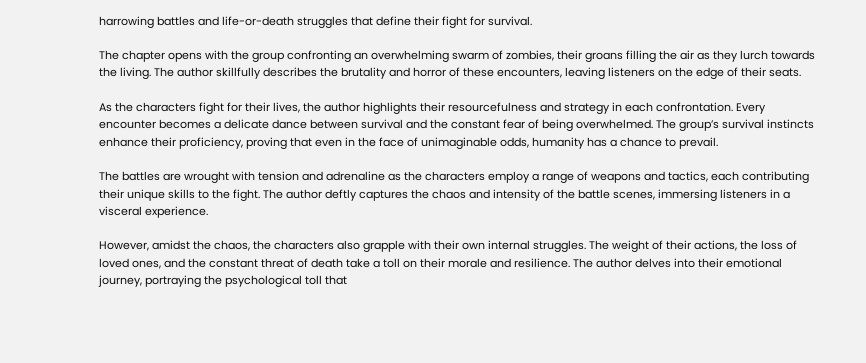harrowing battles and life-or-death struggles that define their fight for survival.

The chapter opens with the group confronting an overwhelming swarm of zombies, their groans filling the air as they lurch towards the living. The author skillfully describes the brutality and horror of these encounters, leaving listeners on the edge of their seats.

As the characters fight for their lives, the author highlights their resourcefulness and strategy in each confrontation. Every encounter becomes a delicate dance between survival and the constant fear of being overwhelmed. The group’s survival instincts enhance their proficiency, proving that even in the face of unimaginable odds, humanity has a chance to prevail.

The battles are wrought with tension and adrenaline as the characters employ a range of weapons and tactics, each contributing their unique skills to the fight. The author deftly captures the chaos and intensity of the battle scenes, immersing listeners in a visceral experience.

However, amidst the chaos, the characters also grapple with their own internal struggles. The weight of their actions, the loss of loved ones, and the constant threat of death take a toll on their morale and resilience. The author delves into their emotional journey, portraying the psychological toll that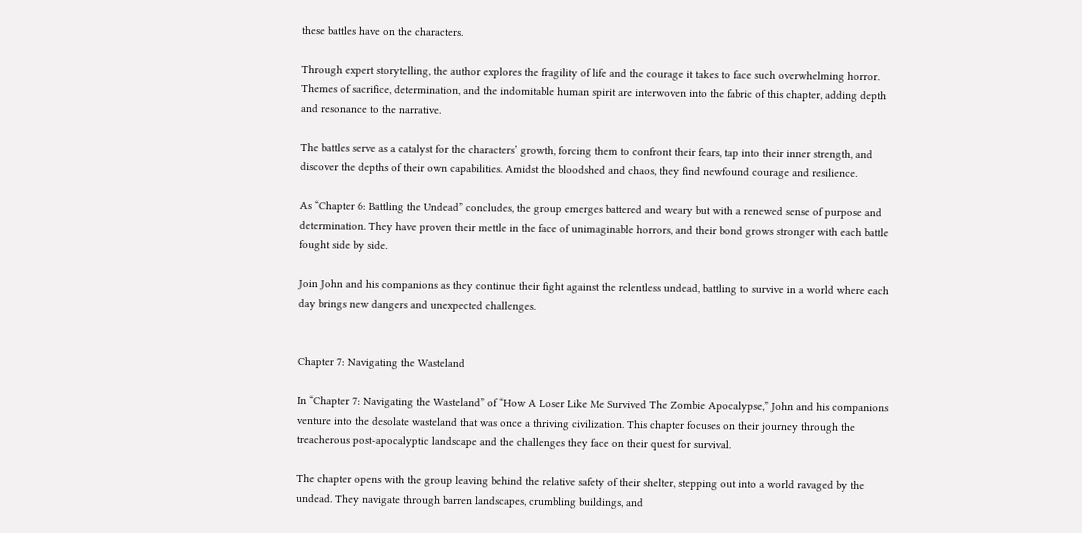these battles have on the characters.

Through expert storytelling, the author explores the fragility of life and the courage it takes to face such overwhelming horror. Themes of sacrifice, determination, and the indomitable human spirit are interwoven into the fabric of this chapter, adding depth and resonance to the narrative.

The battles serve as a catalyst for the characters’ growth, forcing them to confront their fears, tap into their inner strength, and discover the depths of their own capabilities. Amidst the bloodshed and chaos, they find newfound courage and resilience.

As “Chapter 6: Battling the Undead” concludes, the group emerges battered and weary but with a renewed sense of purpose and determination. They have proven their mettle in the face of unimaginable horrors, and their bond grows stronger with each battle fought side by side.

Join John and his companions as they continue their fight against the relentless undead, battling to survive in a world where each day brings new dangers and unexpected challenges.


Chapter 7: Navigating the Wasteland

In “Chapter 7: Navigating the Wasteland” of “How A Loser Like Me Survived The Zombie Apocalypse,” John and his companions venture into the desolate wasteland that was once a thriving civilization. This chapter focuses on their journey through the treacherous post-apocalyptic landscape and the challenges they face on their quest for survival.

The chapter opens with the group leaving behind the relative safety of their shelter, stepping out into a world ravaged by the undead. They navigate through barren landscapes, crumbling buildings, and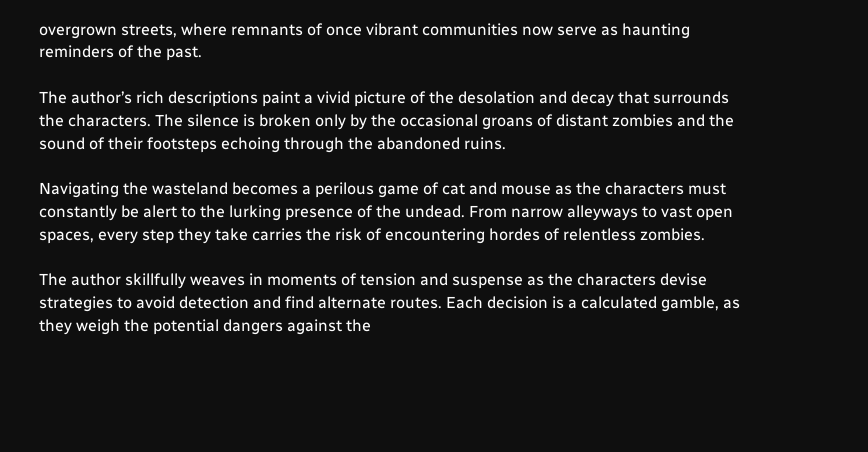overgrown streets, where remnants of once vibrant communities now serve as haunting reminders of the past.

The author’s rich descriptions paint a vivid picture of the desolation and decay that surrounds the characters. The silence is broken only by the occasional groans of distant zombies and the sound of their footsteps echoing through the abandoned ruins.

Navigating the wasteland becomes a perilous game of cat and mouse as the characters must constantly be alert to the lurking presence of the undead. From narrow alleyways to vast open spaces, every step they take carries the risk of encountering hordes of relentless zombies.

The author skillfully weaves in moments of tension and suspense as the characters devise strategies to avoid detection and find alternate routes. Each decision is a calculated gamble, as they weigh the potential dangers against the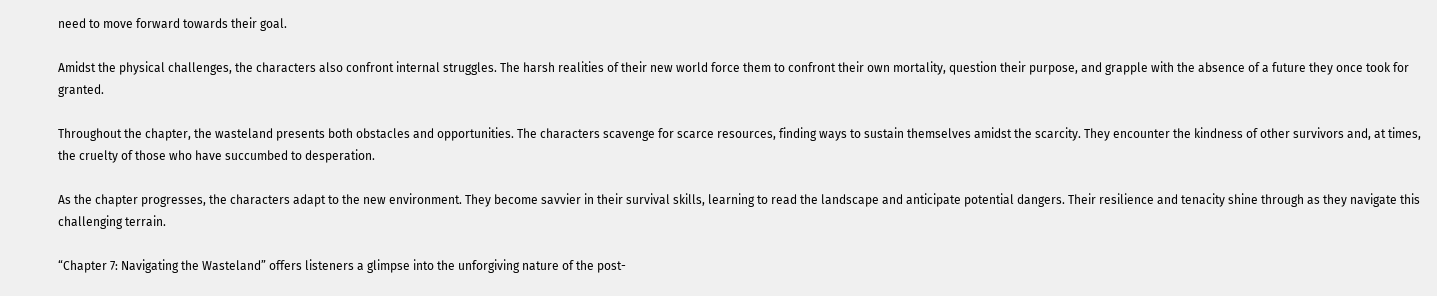need to move forward towards their goal.

Amidst the physical challenges, the characters also confront internal struggles. The harsh realities of their new world force them to confront their own mortality, question their purpose, and grapple with the absence of a future they once took for granted.

Throughout the chapter, the wasteland presents both obstacles and opportunities. The characters scavenge for scarce resources, finding ways to sustain themselves amidst the scarcity. They encounter the kindness of other survivors and, at times, the cruelty of those who have succumbed to desperation.

As the chapter progresses, the characters adapt to the new environment. They become savvier in their survival skills, learning to read the landscape and anticipate potential dangers. Their resilience and tenacity shine through as they navigate this challenging terrain.

“Chapter 7: Navigating the Wasteland” offers listeners a glimpse into the unforgiving nature of the post-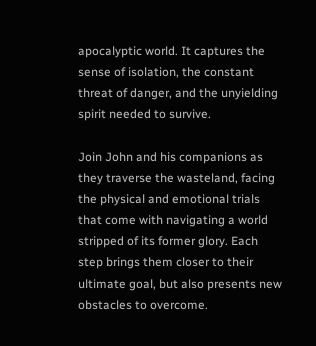apocalyptic world. It captures the sense of isolation, the constant threat of danger, and the unyielding spirit needed to survive.

Join John and his companions as they traverse the wasteland, facing the physical and emotional trials that come with navigating a world stripped of its former glory. Each step brings them closer to their ultimate goal, but also presents new obstacles to overcome.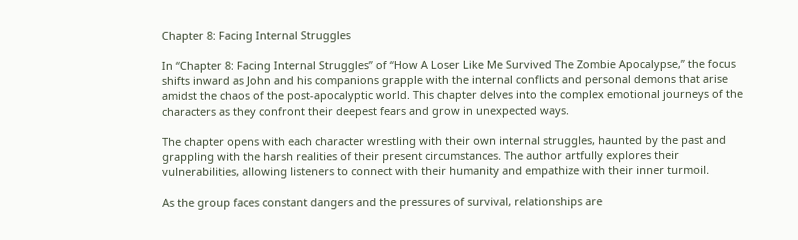Chapter 8: Facing Internal Struggles

In “Chapter 8: Facing Internal Struggles” of “How A Loser Like Me Survived The Zombie Apocalypse,” the focus shifts inward as John and his companions grapple with the internal conflicts and personal demons that arise amidst the chaos of the post-apocalyptic world. This chapter delves into the complex emotional journeys of the characters as they confront their deepest fears and grow in unexpected ways.

The chapter opens with each character wrestling with their own internal struggles, haunted by the past and grappling with the harsh realities of their present circumstances. The author artfully explores their vulnerabilities, allowing listeners to connect with their humanity and empathize with their inner turmoil.

As the group faces constant dangers and the pressures of survival, relationships are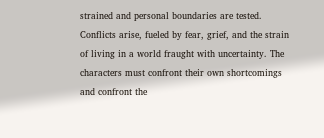strained and personal boundaries are tested. Conflicts arise, fueled by fear, grief, and the strain of living in a world fraught with uncertainty. The characters must confront their own shortcomings and confront the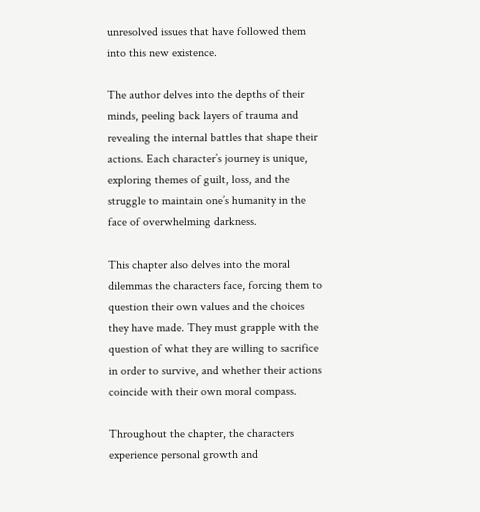unresolved issues that have followed them into this new existence.

The author delves into the depths of their minds, peeling back layers of trauma and revealing the internal battles that shape their actions. Each character’s journey is unique, exploring themes of guilt, loss, and the struggle to maintain one’s humanity in the face of overwhelming darkness.

This chapter also delves into the moral dilemmas the characters face, forcing them to question their own values and the choices they have made. They must grapple with the question of what they are willing to sacrifice in order to survive, and whether their actions coincide with their own moral compass.

Throughout the chapter, the characters experience personal growth and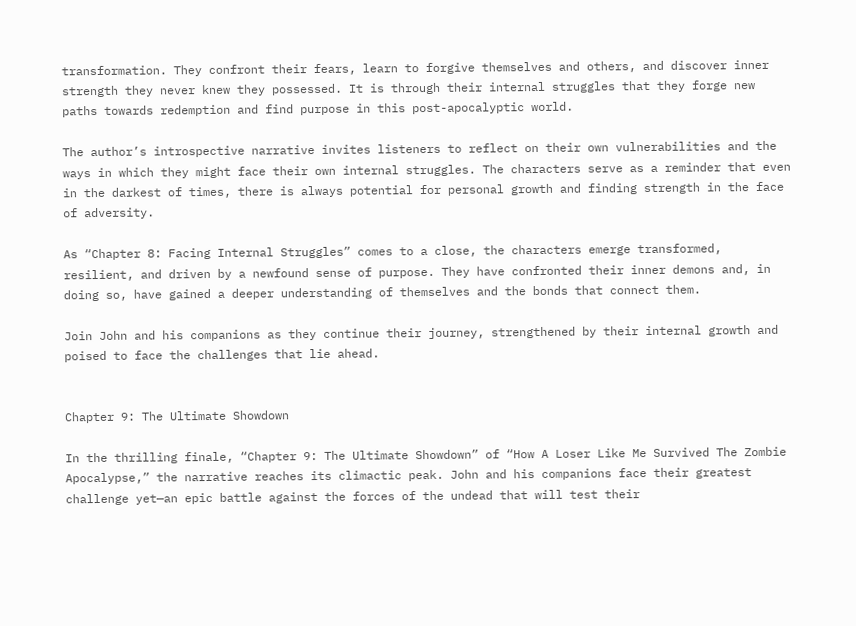transformation. They confront their fears, learn to forgive themselves and others, and discover inner strength they never knew they possessed. It is through their internal struggles that they forge new paths towards redemption and find purpose in this post-apocalyptic world.

The author’s introspective narrative invites listeners to reflect on their own vulnerabilities and the ways in which they might face their own internal struggles. The characters serve as a reminder that even in the darkest of times, there is always potential for personal growth and finding strength in the face of adversity.

As “Chapter 8: Facing Internal Struggles” comes to a close, the characters emerge transformed, resilient, and driven by a newfound sense of purpose. They have confronted their inner demons and, in doing so, have gained a deeper understanding of themselves and the bonds that connect them.

Join John and his companions as they continue their journey, strengthened by their internal growth and poised to face the challenges that lie ahead.


Chapter 9: The Ultimate Showdown

In the thrilling finale, “Chapter 9: The Ultimate Showdown” of “How A Loser Like Me Survived The Zombie Apocalypse,” the narrative reaches its climactic peak. John and his companions face their greatest challenge yet—an epic battle against the forces of the undead that will test their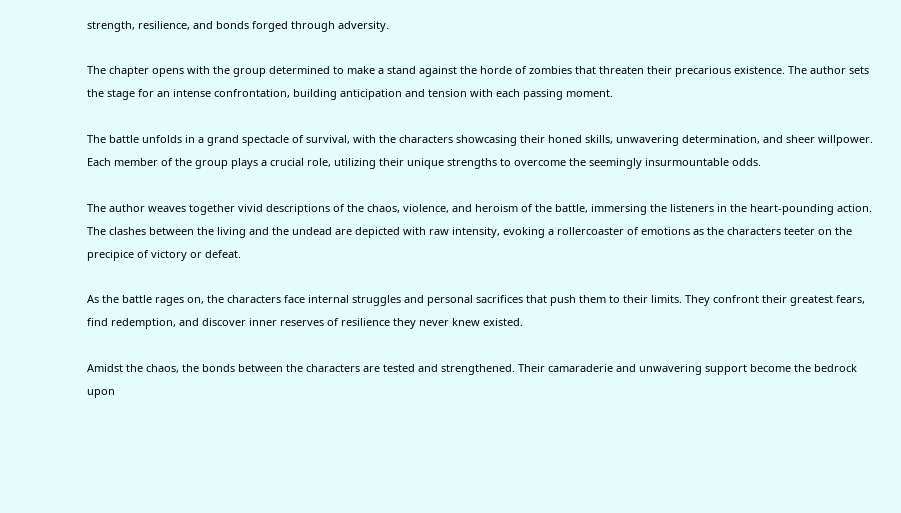strength, resilience, and bonds forged through adversity.

The chapter opens with the group determined to make a stand against the horde of zombies that threaten their precarious existence. The author sets the stage for an intense confrontation, building anticipation and tension with each passing moment.

The battle unfolds in a grand spectacle of survival, with the characters showcasing their honed skills, unwavering determination, and sheer willpower. Each member of the group plays a crucial role, utilizing their unique strengths to overcome the seemingly insurmountable odds.

The author weaves together vivid descriptions of the chaos, violence, and heroism of the battle, immersing the listeners in the heart-pounding action. The clashes between the living and the undead are depicted with raw intensity, evoking a rollercoaster of emotions as the characters teeter on the precipice of victory or defeat.

As the battle rages on, the characters face internal struggles and personal sacrifices that push them to their limits. They confront their greatest fears, find redemption, and discover inner reserves of resilience they never knew existed.

Amidst the chaos, the bonds between the characters are tested and strengthened. Their camaraderie and unwavering support become the bedrock upon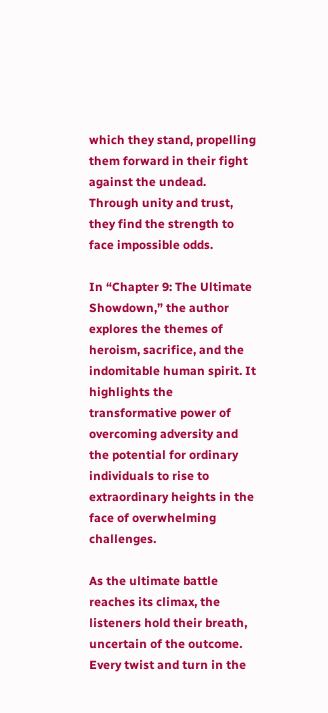which they stand, propelling them forward in their fight against the undead. Through unity and trust, they find the strength to face impossible odds.

In “Chapter 9: The Ultimate Showdown,” the author explores the themes of heroism, sacrifice, and the indomitable human spirit. It highlights the transformative power of overcoming adversity and the potential for ordinary individuals to rise to extraordinary heights in the face of overwhelming challenges.

As the ultimate battle reaches its climax, the listeners hold their breath, uncertain of the outcome. Every twist and turn in the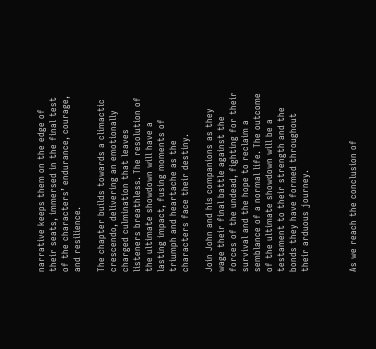narrative keeps them on the edge of their seats, immersed in the final test of the characters’ endurance, courage, and resilience.

The chapter builds towards a climactic crescendo, delivering an emotionally charged culmination that leaves listeners breathless. The resolution of the ultimate showdown will have a lasting impact, fusing moments of triumph and heartache as the characters face their destiny.

Join John and his companions as they wage their final battle against the forces of the undead, fighting for their survival and the hope to reclaim a semblance of a normal life. The outcome of the ultimate showdown will be a testament to their strength and the bonds they have formed throughout their arduous journey.



As we reach the conclusion of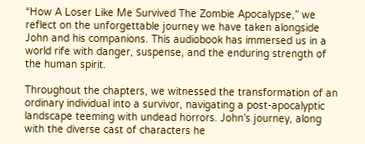“How A Loser Like Me Survived The Zombie Apocalypse,” we reflect on the unforgettable journey we have taken alongside John and his companions. This audiobook has immersed us in a world rife with danger, suspense, and the enduring strength of the human spirit.

Throughout the chapters, we witnessed the transformation of an ordinary individual into a survivor, navigating a post-apocalyptic landscape teeming with undead horrors. John’s journey, along with the diverse cast of characters he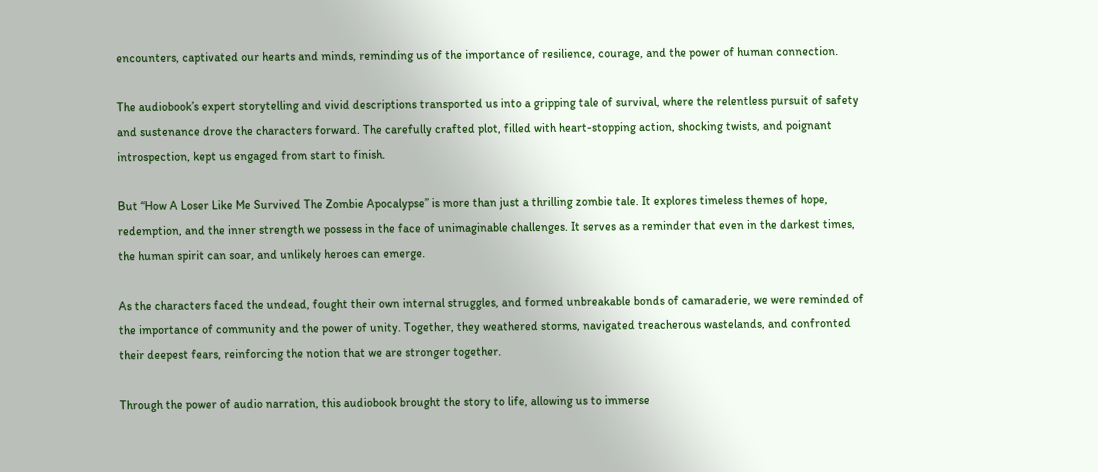encounters, captivated our hearts and minds, reminding us of the importance of resilience, courage, and the power of human connection.

The audiobook’s expert storytelling and vivid descriptions transported us into a gripping tale of survival, where the relentless pursuit of safety and sustenance drove the characters forward. The carefully crafted plot, filled with heart-stopping action, shocking twists, and poignant introspection, kept us engaged from start to finish.

But “How A Loser Like Me Survived The Zombie Apocalypse” is more than just a thrilling zombie tale. It explores timeless themes of hope, redemption, and the inner strength we possess in the face of unimaginable challenges. It serves as a reminder that even in the darkest times, the human spirit can soar, and unlikely heroes can emerge.

As the characters faced the undead, fought their own internal struggles, and formed unbreakable bonds of camaraderie, we were reminded of the importance of community and the power of unity. Together, they weathered storms, navigated treacherous wastelands, and confronted their deepest fears, reinforcing the notion that we are stronger together.

Through the power of audio narration, this audiobook brought the story to life, allowing us to immerse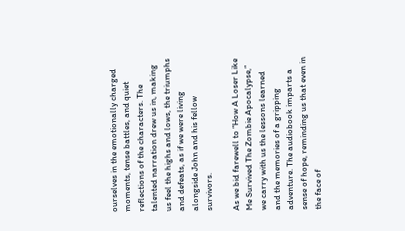ourselves in the emotionally charged moments, tense battles, and quiet reflections of the characters. The talented narration drew us in, making us feel the highs and lows, the triumphs and defeats, as if we were living alongside John and his fellow survivors.

As we bid farewell to “How A Loser Like Me Survived The Zombie Apocalypse,” we carry with us the lessons learned and the memories of a gripping adventure. The audiobook imparts a sense of hope, reminding us that even in the face of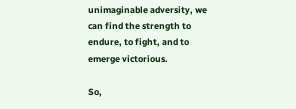unimaginable adversity, we can find the strength to endure, to fight, and to emerge victorious.

So,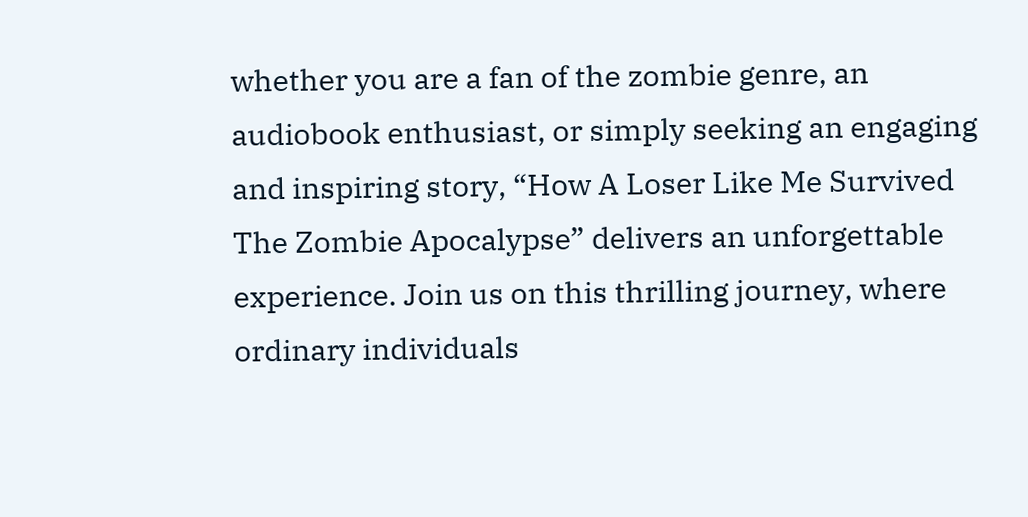whether you are a fan of the zombie genre, an audiobook enthusiast, or simply seeking an engaging and inspiring story, “How A Loser Like Me Survived The Zombie Apocalypse” delivers an unforgettable experience. Join us on this thrilling journey, where ordinary individuals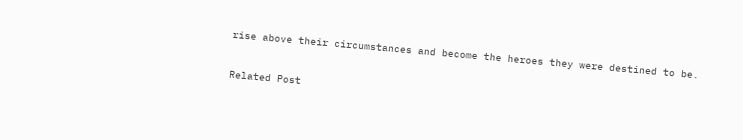rise above their circumstances and become the heroes they were destined to be.

Related Post